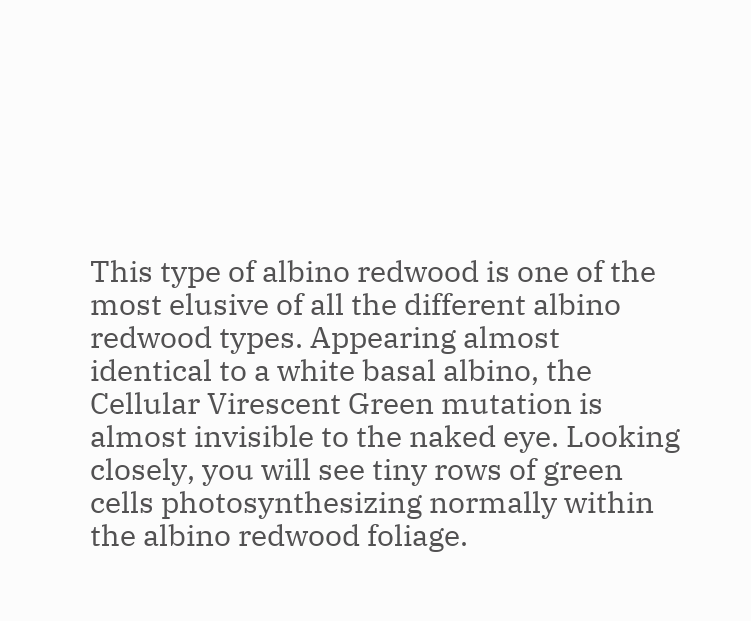This type of albino redwood is one of the most elusive of all the different albino redwood types. Appearing almost identical to a white basal albino, the Cellular Virescent Green mutation is almost invisible to the naked eye. Looking closely, you will see tiny rows of green cells photosynthesizing normally within the albino redwood foliage.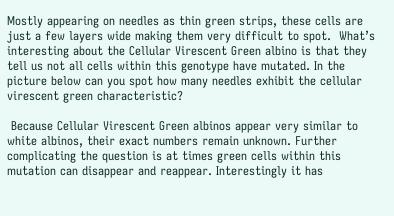Mostly appearing on needles as thin green strips, these cells are just a few layers wide making them very difficult to spot.  What’s interesting about the Cellular Virescent Green albino is that they tell us not all cells within this genotype have mutated. In the picture below can you spot how many needles exhibit the cellular virescent green characteristic?

 Because Cellular Virescent Green albinos appear very similar to white albinos, their exact numbers remain unknown. Further complicating the question is at times green cells within this mutation can disappear and reappear. Interestingly it has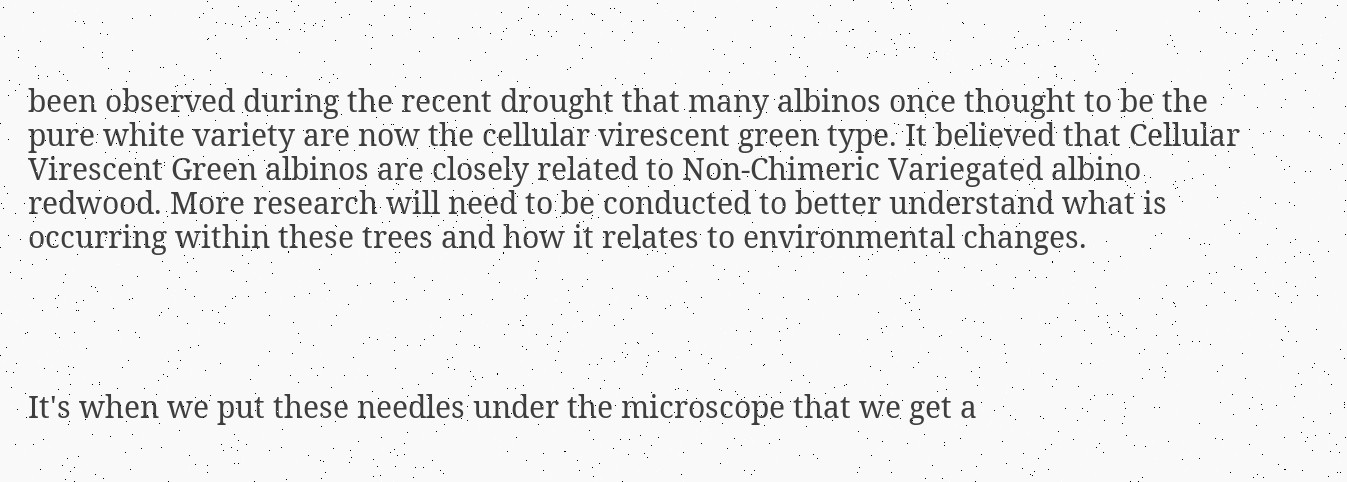been observed during the recent drought that many albinos once thought to be the pure white variety are now the cellular virescent green type. It believed that Cellular Virescent Green albinos are closely related to Non-Chimeric Variegated albino redwood. More research will need to be conducted to better understand what is occurring within these trees and how it relates to environmental changes.




It's when we put these needles under the microscope that we get a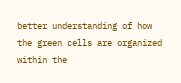better understanding of how the green cells are organized within the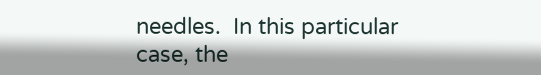needles.  In this particular case, the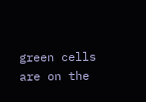green cells are on the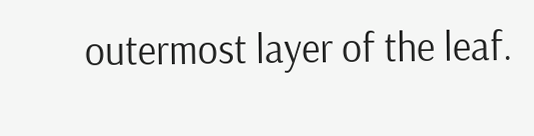outermost layer of the leaf.